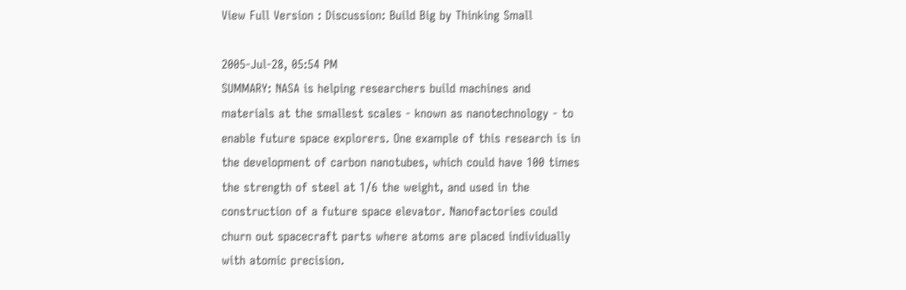View Full Version : Discussion: Build Big by Thinking Small

2005-Jul-28, 05:54 PM
SUMMARY: NASA is helping researchers build machines and materials at the smallest scales - known as nanotechnology - to enable future space explorers. One example of this research is in the development of carbon nanotubes, which could have 100 times the strength of steel at 1/6 the weight, and used in the construction of a future space elevator. Nanofactories could churn out spacecraft parts where atoms are placed individually with atomic precision.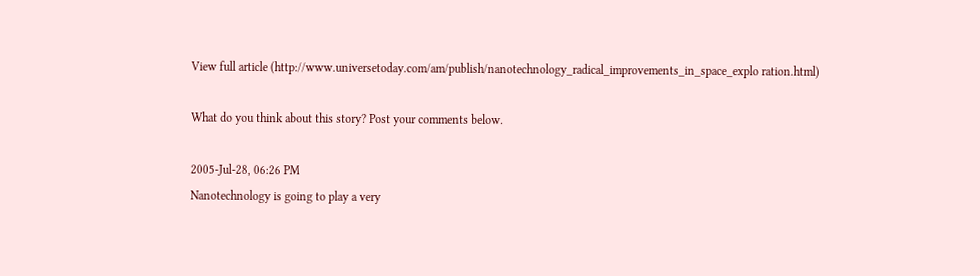View full article (http://www.universetoday.com/am/publish/nanotechnology_radical_improvements_in_space_explo ration.html)

What do you think about this story? Post your comments below.

2005-Jul-28, 06:26 PM
Nanotechnology is going to play a very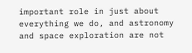important role in just about everything we do, and astronomy and space exploration are not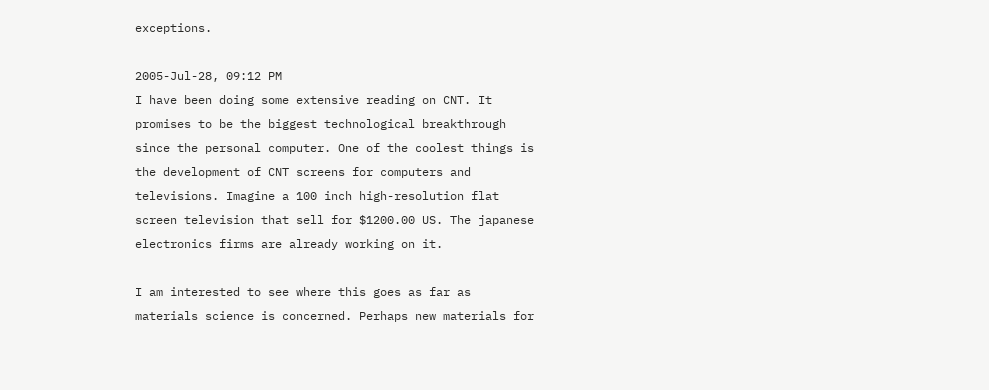exceptions.

2005-Jul-28, 09:12 PM
I have been doing some extensive reading on CNT. It promises to be the biggest technological breakthrough since the personal computer. One of the coolest things is the development of CNT screens for computers and televisions. Imagine a 100 inch high-resolution flat screen television that sell for $1200.00 US. The japanese electronics firms are already working on it.

I am interested to see where this goes as far as materials science is concerned. Perhaps new materials for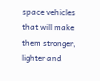space vehicles that will make them stronger, lighter and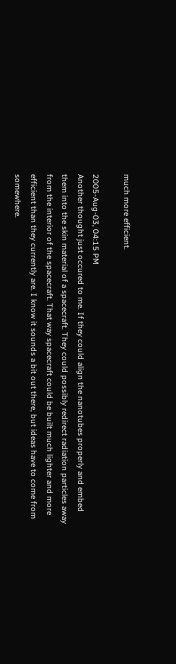much more efficient.

2005-Aug-03, 04:15 PM
Another thought just occured to me. If they could align the nanotubes properly and embed them into the skin material of a spacecraft. They could possibly redirect radiation particles away from the interior of the spacecraft. That way spacecraft could be built much lighter and more efficient than they currently are. I know it sounds a bit out there, but ideas have to come from somewhere.